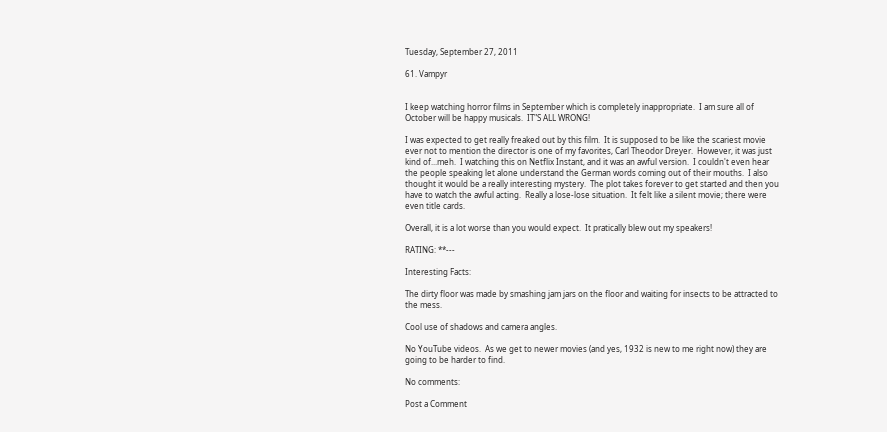Tuesday, September 27, 2011

61. Vampyr


I keep watching horror films in September which is completely inappropriate.  I am sure all of October will be happy musicals.  IT"S ALL WRONG!

I was expected to get really freaked out by this film.  It is supposed to be like the scariest movie ever not to mention the director is one of my favorites, Carl Theodor Dreyer.  However, it was just kind of...meh.  I watching this on Netflix Instant, and it was an awful version.  I couldn't even hear the people speaking let alone understand the German words coming out of their mouths.  I also thought it would be a really interesting mystery.  The plot takes forever to get started and then you have to watch the awful acting.  Really a lose-lose situation.  It felt like a silent movie; there were even title cards.

Overall, it is a lot worse than you would expect.  It pratically blew out my speakers!

RATING: **---

Interesting Facts:

The dirty floor was made by smashing jam jars on the floor and waiting for insects to be attracted to the mess.

Cool use of shadows and camera angles.

No YouTube videos.  As we get to newer movies (and yes, 1932 is new to me right now) they are going to be harder to find.

No comments:

Post a Comment